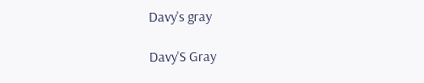Davy's gray

Davy'S Gray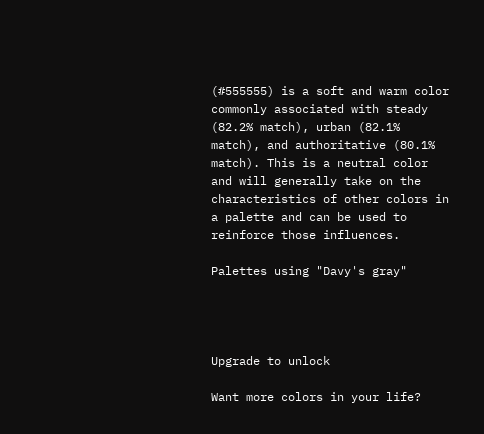(#555555) is a soft and warm color commonly associated with steady (82.2% match), urban (82.1% match), and authoritative (80.1% match). This is a neutral color and will generally take on the characteristics of other colors in a palette and can be used to reinforce those influences.

Palettes using "Davy's gray"




Upgrade to unlock

Want more colors in your life?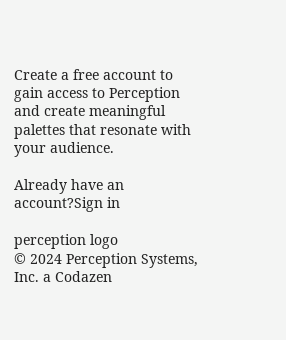Create a free account to gain access to Perception and create meaningful palettes that resonate with your audience.

Already have an account?Sign in

perception logo
© 2024 Perception Systems, Inc. a Codazen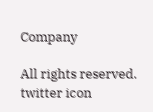Company

All rights reserved.
twitter icon